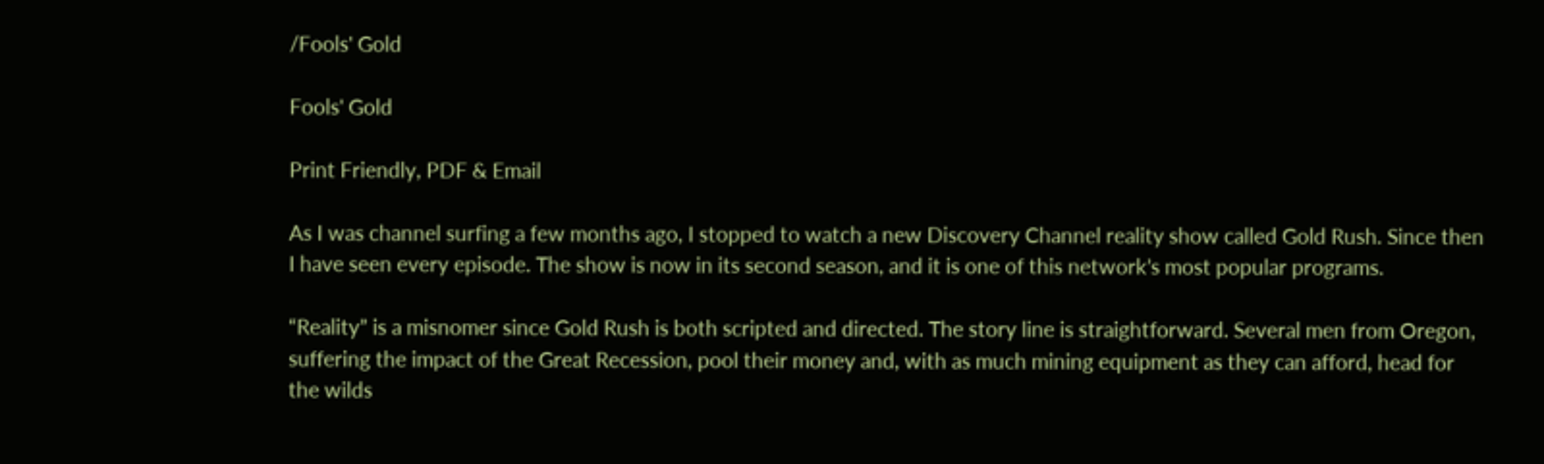/Fools' Gold

Fools' Gold

Print Friendly, PDF & Email

As I was channel surfing a few months ago, I stopped to watch a new Discovery Channel reality show called Gold Rush. Since then I have seen every episode. The show is now in its second season, and it is one of this network’s most popular programs.

“Reality” is a misnomer since Gold Rush is both scripted and directed. The story line is straightforward. Several men from Oregon, suffering the impact of the Great Recession, pool their money and, with as much mining equipment as they can afford, head for the wilds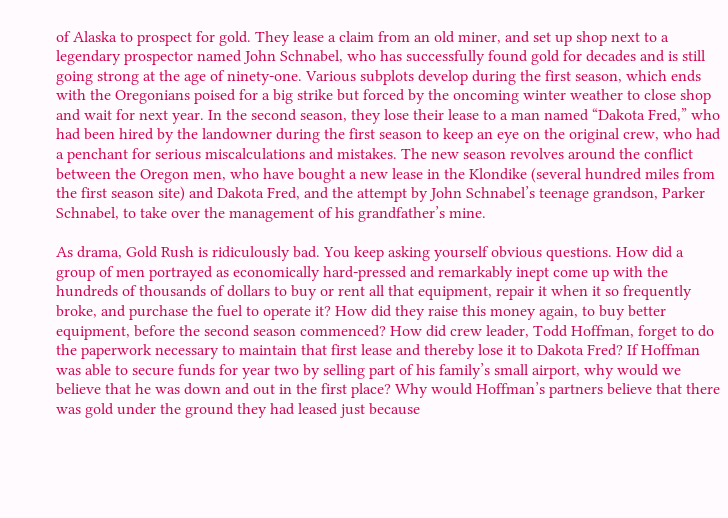of Alaska to prospect for gold. They lease a claim from an old miner, and set up shop next to a legendary prospector named John Schnabel, who has successfully found gold for decades and is still going strong at the age of ninety-one. Various subplots develop during the first season, which ends with the Oregonians poised for a big strike but forced by the oncoming winter weather to close shop and wait for next year. In the second season, they lose their lease to a man named “Dakota Fred,” who had been hired by the landowner during the first season to keep an eye on the original crew, who had a penchant for serious miscalculations and mistakes. The new season revolves around the conflict between the Oregon men, who have bought a new lease in the Klondike (several hundred miles from the first season site) and Dakota Fred, and the attempt by John Schnabel’s teenage grandson, Parker Schnabel, to take over the management of his grandfather’s mine.

As drama, Gold Rush is ridiculously bad. You keep asking yourself obvious questions. How did a group of men portrayed as economically hard-pressed and remarkably inept come up with the hundreds of thousands of dollars to buy or rent all that equipment, repair it when it so frequently broke, and purchase the fuel to operate it? How did they raise this money again, to buy better equipment, before the second season commenced? How did crew leader, Todd Hoffman, forget to do the paperwork necessary to maintain that first lease and thereby lose it to Dakota Fred? If Hoffman was able to secure funds for year two by selling part of his family’s small airport, why would we believe that he was down and out in the first place? Why would Hoffman’s partners believe that there was gold under the ground they had leased just because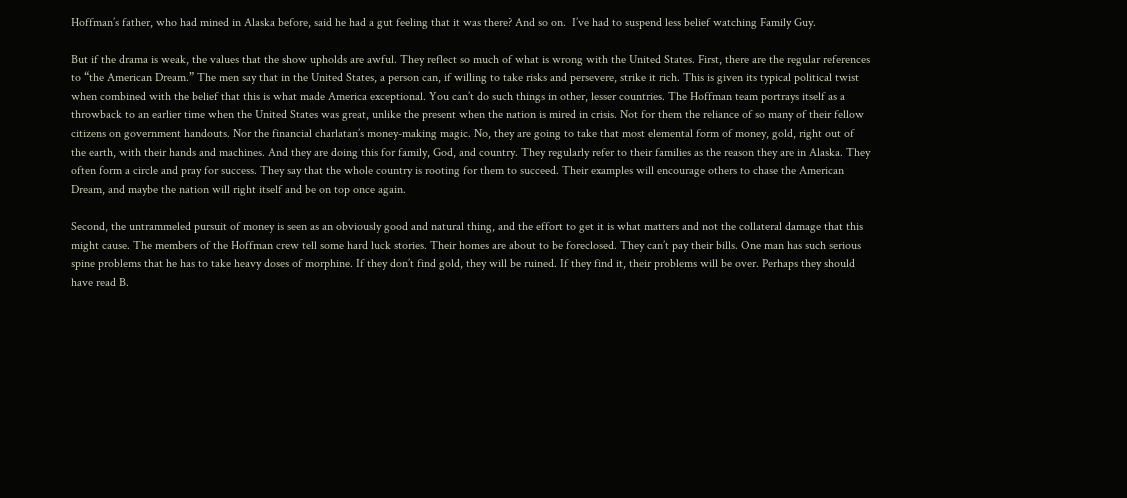Hoffman’s father, who had mined in Alaska before, said he had a gut feeling that it was there? And so on.  I’ve had to suspend less belief watching Family Guy.

But if the drama is weak, the values that the show upholds are awful. They reflect so much of what is wrong with the United States. First, there are the regular references to “the American Dream.” The men say that in the United States, a person can, if willing to take risks and persevere, strike it rich. This is given its typical political twist when combined with the belief that this is what made America exceptional. You can’t do such things in other, lesser countries. The Hoffman team portrays itself as a throwback to an earlier time when the United States was great, unlike the present when the nation is mired in crisis. Not for them the reliance of so many of their fellow citizens on government handouts. Nor the financial charlatan’s money-making magic. No, they are going to take that most elemental form of money, gold, right out of the earth, with their hands and machines. And they are doing this for family, God, and country. They regularly refer to their families as the reason they are in Alaska. They often form a circle and pray for success. They say that the whole country is rooting for them to succeed. Their examples will encourage others to chase the American Dream, and maybe the nation will right itself and be on top once again.

Second, the untrammeled pursuit of money is seen as an obviously good and natural thing, and the effort to get it is what matters and not the collateral damage that this might cause. The members of the Hoffman crew tell some hard luck stories. Their homes are about to be foreclosed. They can’t pay their bills. One man has such serious spine problems that he has to take heavy doses of morphine. If they don’t find gold, they will be ruined. If they find it, their problems will be over. Perhaps they should have read B.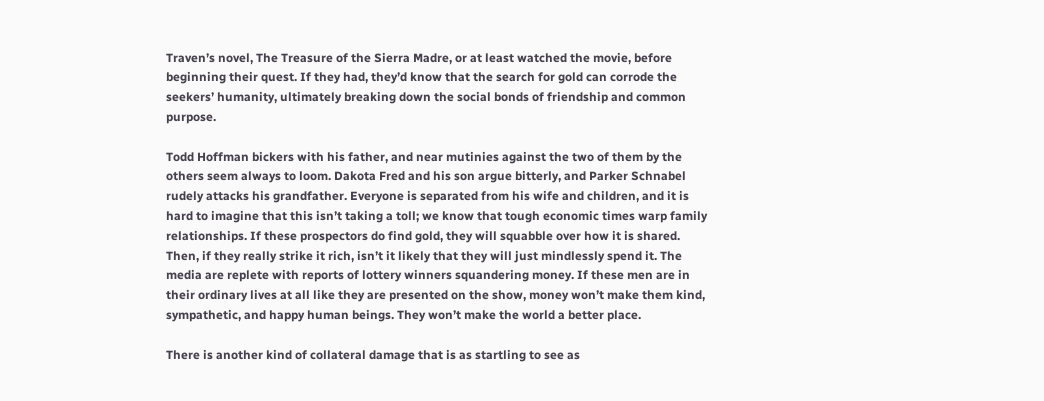Traven’s novel, The Treasure of the Sierra Madre, or at least watched the movie, before beginning their quest. If they had, they’d know that the search for gold can corrode the seekers’ humanity, ultimately breaking down the social bonds of friendship and common purpose.

Todd Hoffman bickers with his father, and near mutinies against the two of them by the others seem always to loom. Dakota Fred and his son argue bitterly, and Parker Schnabel rudely attacks his grandfather. Everyone is separated from his wife and children, and it is hard to imagine that this isn’t taking a toll; we know that tough economic times warp family relationships. If these prospectors do find gold, they will squabble over how it is shared. Then, if they really strike it rich, isn’t it likely that they will just mindlessly spend it. The media are replete with reports of lottery winners squandering money. If these men are in their ordinary lives at all like they are presented on the show, money won’t make them kind, sympathetic, and happy human beings. They won’t make the world a better place.

There is another kind of collateral damage that is as startling to see as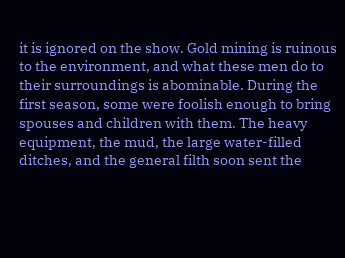it is ignored on the show. Gold mining is ruinous to the environment, and what these men do to their surroundings is abominable. During the first season, some were foolish enough to bring spouses and children with them. The heavy equipment, the mud, the large water-filled ditches, and the general filth soon sent the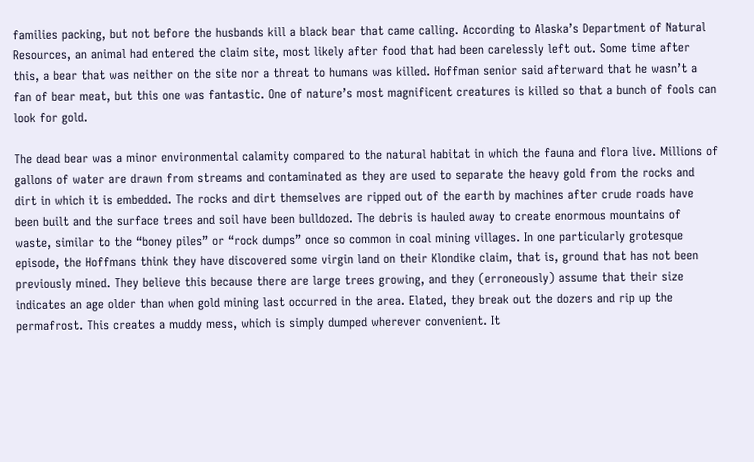families packing, but not before the husbands kill a black bear that came calling. According to Alaska’s Department of Natural Resources, an animal had entered the claim site, most likely after food that had been carelessly left out. Some time after this, a bear that was neither on the site nor a threat to humans was killed. Hoffman senior said afterward that he wasn’t a fan of bear meat, but this one was fantastic. One of nature’s most magnificent creatures is killed so that a bunch of fools can look for gold.

The dead bear was a minor environmental calamity compared to the natural habitat in which the fauna and flora live. Millions of gallons of water are drawn from streams and contaminated as they are used to separate the heavy gold from the rocks and dirt in which it is embedded. The rocks and dirt themselves are ripped out of the earth by machines after crude roads have been built and the surface trees and soil have been bulldozed. The debris is hauled away to create enormous mountains of waste, similar to the “boney piles” or “rock dumps” once so common in coal mining villages. In one particularly grotesque episode, the Hoffmans think they have discovered some virgin land on their Klondike claim, that is, ground that has not been previously mined. They believe this because there are large trees growing, and they (erroneously) assume that their size indicates an age older than when gold mining last occurred in the area. Elated, they break out the dozers and rip up the permafrost. This creates a muddy mess, which is simply dumped wherever convenient. It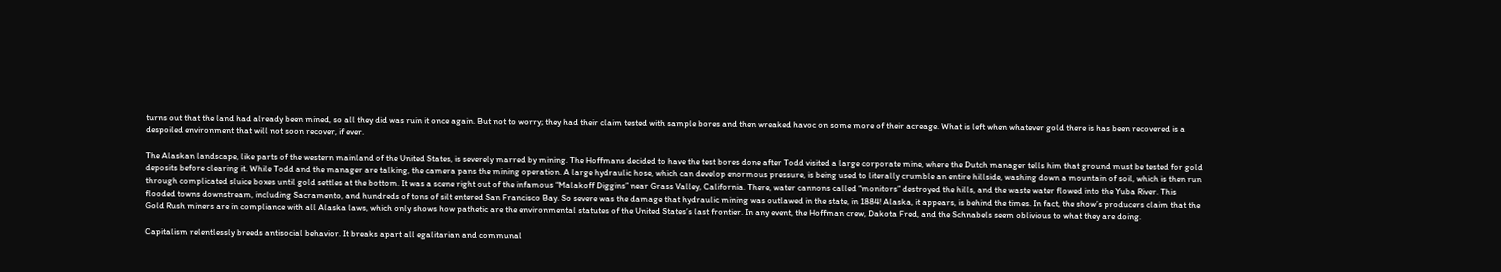turns out that the land had already been mined, so all they did was ruin it once again. But not to worry; they had their claim tested with sample bores and then wreaked havoc on some more of their acreage. What is left when whatever gold there is has been recovered is a despoiled environment that will not soon recover, if ever.

The Alaskan landscape, like parts of the western mainland of the United States, is severely marred by mining. The Hoffmans decided to have the test bores done after Todd visited a large corporate mine, where the Dutch manager tells him that ground must be tested for gold deposits before clearing it. While Todd and the manager are talking, the camera pans the mining operation. A large hydraulic hose, which can develop enormous pressure, is being used to literally crumble an entire hillside, washing down a mountain of soil, which is then run through complicated sluice boxes until gold settles at the bottom. It was a scene right out of the infamous “Malakoff Diggins” near Grass Valley, California. There, water cannons called “monitors” destroyed the hills, and the waste water flowed into the Yuba River. This flooded towns downstream, including Sacramento, and hundreds of tons of silt entered San Francisco Bay. So severe was the damage that hydraulic mining was outlawed in the state, in 1884! Alaska, it appears, is behind the times. In fact, the show’s producers claim that the Gold Rush miners are in compliance with all Alaska laws, which only shows how pathetic are the environmental statutes of the United States’s last frontier. In any event, the Hoffman crew, Dakota Fred, and the Schnabels seem oblivious to what they are doing.

Capitalism relentlessly breeds antisocial behavior. It breaks apart all egalitarian and communal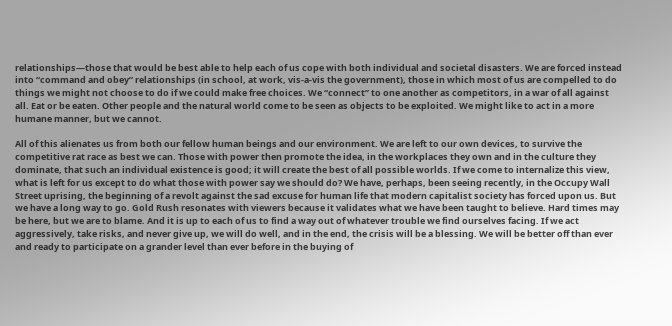relationships—those that would be best able to help each of us cope with both individual and societal disasters. We are forced instead into “command and obey” relationships (in school, at work, vis-a-vis the government), those in which most of us are compelled to do things we might not choose to do if we could make free choices. We “connect” to one another as competitors, in a war of all against all. Eat or be eaten. Other people and the natural world come to be seen as objects to be exploited. We might like to act in a more humane manner, but we cannot.

All of this alienates us from both our fellow human beings and our environment. We are left to our own devices, to survive the competitive rat race as best we can. Those with power then promote the idea, in the workplaces they own and in the culture they dominate, that such an individual existence is good; it will create the best of all possible worlds. If we come to internalize this view, what is left for us except to do what those with power say we should do? We have, perhaps, been seeing recently, in the Occupy Wall Street uprising, the beginning of a revolt against the sad excuse for human life that modern capitalist society has forced upon us. But we have a long way to go. Gold Rush resonates with viewers because it validates what we have been taught to believe. Hard times may be here, but we are to blame. And it is up to each of us to find a way out of whatever trouble we find ourselves facing. If we act aggressively, take risks, and never give up, we will do well, and in the end, the crisis will be a blessing. We will be better off than ever and ready to participate on a grander level than ever before in the buying of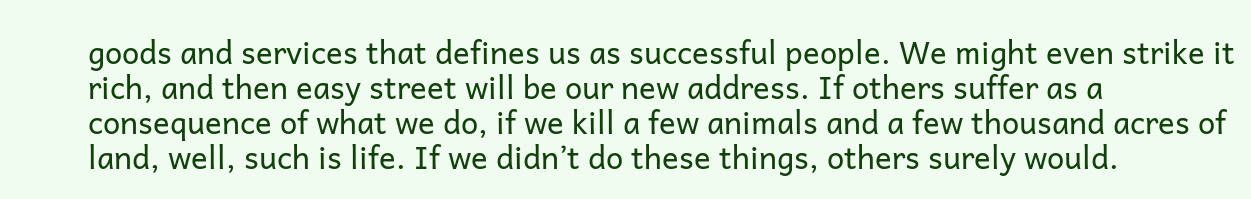goods and services that defines us as successful people. We might even strike it rich, and then easy street will be our new address. If others suffer as a consequence of what we do, if we kill a few animals and a few thousand acres of land, well, such is life. If we didn’t do these things, others surely would.